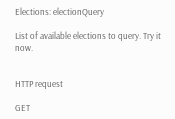Elections: electionQuery

List of available elections to query. Try it now.


HTTP request

GET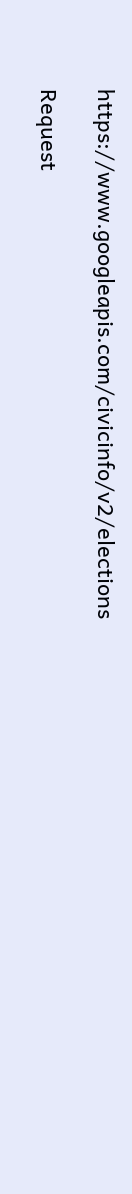https://www.googleapis.com/civicinfo/v2/elections

Request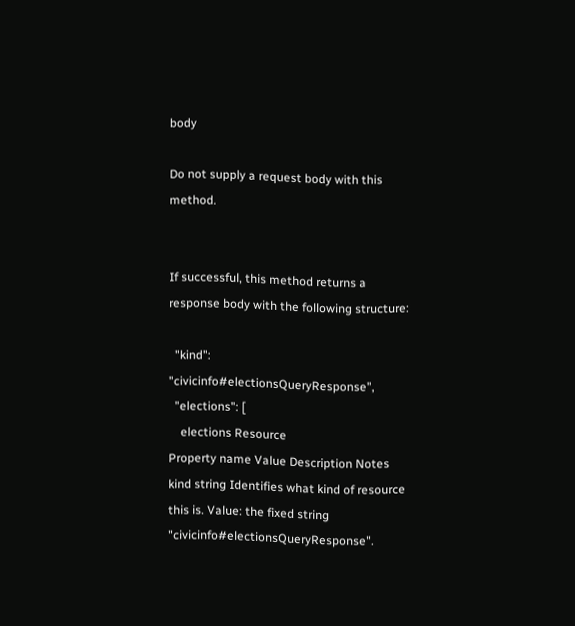body

Do not supply a request body with this method.


If successful, this method returns a response body with the following structure:

  "kind": "civicinfo#electionsQueryResponse",
  "elections": [
    elections Resource
Property name Value Description Notes
kind string Identifies what kind of resource this is. Value: the fixed string "civicinfo#electionsQueryResponse".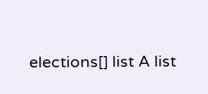elections[] list A list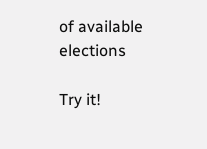of available elections

Try it!